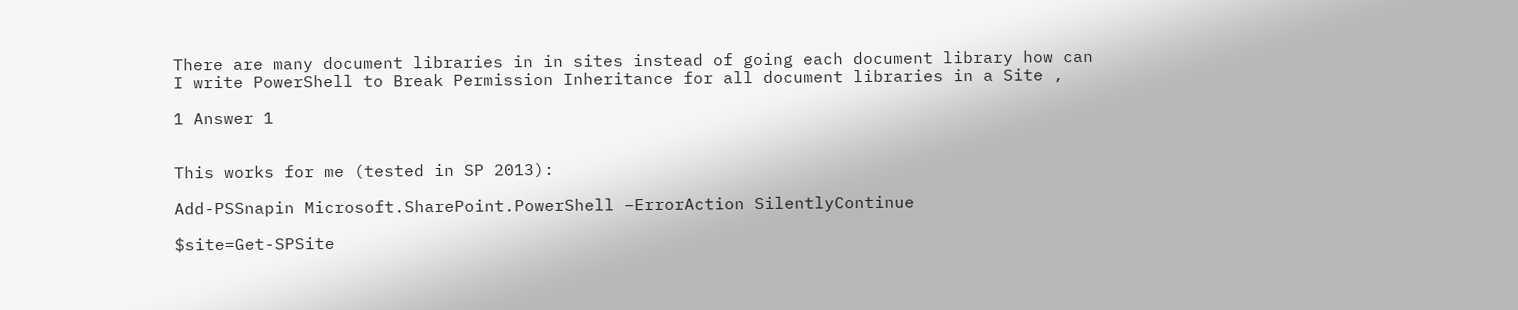There are many document libraries in in sites instead of going each document library how can I write PowerShell to Break Permission Inheritance for all document libraries in a Site ,

1 Answer 1


This works for me (tested in SP 2013):

Add-PSSnapin Microsoft.SharePoint.PowerShell –ErrorAction SilentlyContinue

$site=Get-SPSite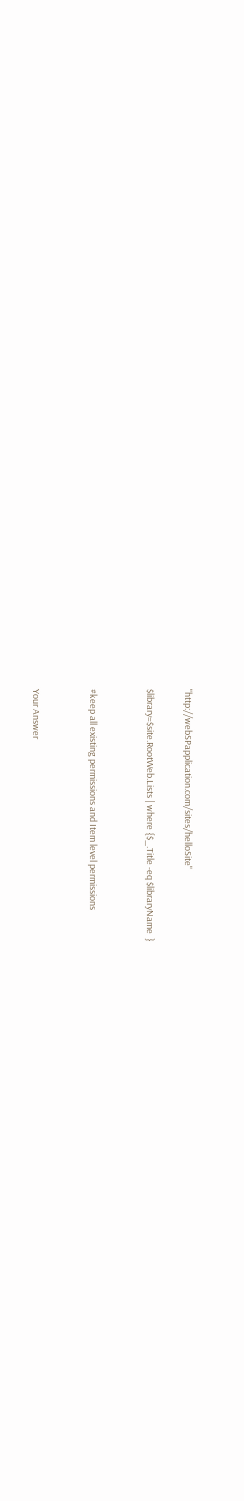"http://webSPapplication.com/sites/helloSite"

$library=$site.RootWeb.Lists | where {$_.Title -eq $libraryName  }


#keep all existing permissions and Item level permissions


Your Answer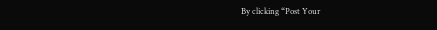By clicking “Post Your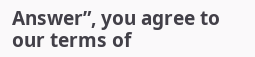Answer”, you agree to our terms of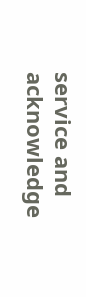service and acknowledge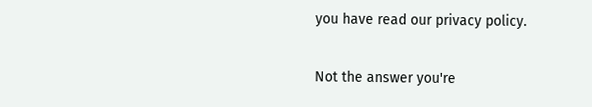you have read our privacy policy.

Not the answer you're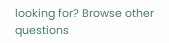looking for? Browse other questions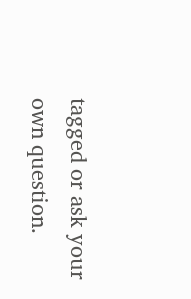tagged or ask your own question.